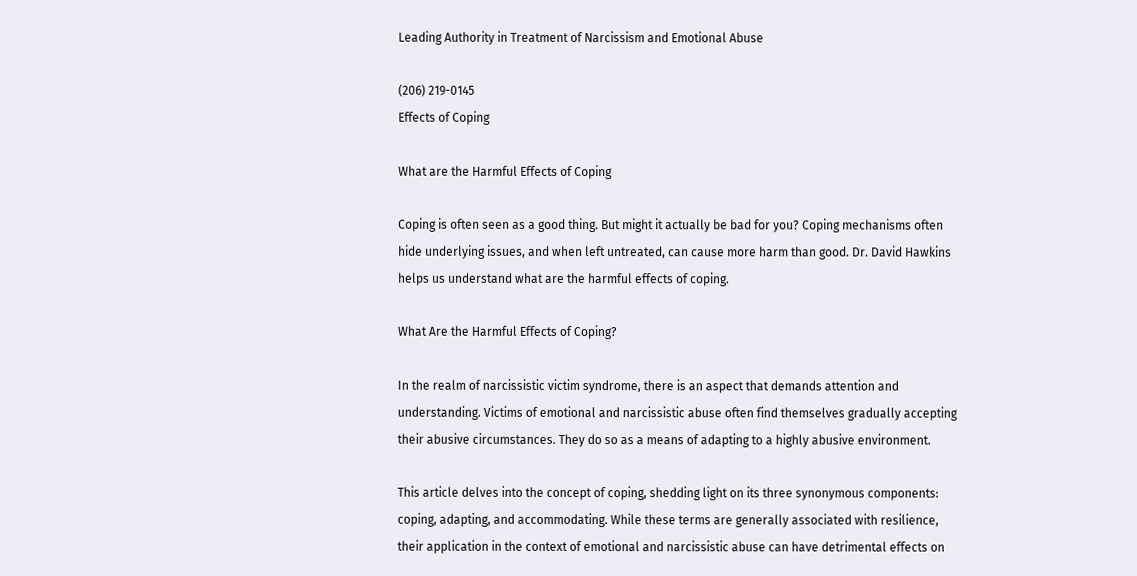Leading Authority in Treatment of Narcissism and Emotional Abuse

(206) 219-0145
Effects of Coping

What are the Harmful Effects of Coping

Coping is often seen as a good thing. But might it actually be bad for you? Coping mechanisms often hide underlying issues, and when left untreated, can cause more harm than good. Dr. David Hawkins helps us understand what are the harmful effects of coping.

What Are the Harmful Effects of Coping?

In the realm of narcissistic victim syndrome, there is an aspect that demands attention and understanding. Victims of emotional and narcissistic abuse often find themselves gradually accepting their abusive circumstances. They do so as a means of adapting to a highly abusive environment.

This article delves into the concept of coping, shedding light on its three synonymous components: coping, adapting, and accommodating. While these terms are generally associated with resilience, their application in the context of emotional and narcissistic abuse can have detrimental effects on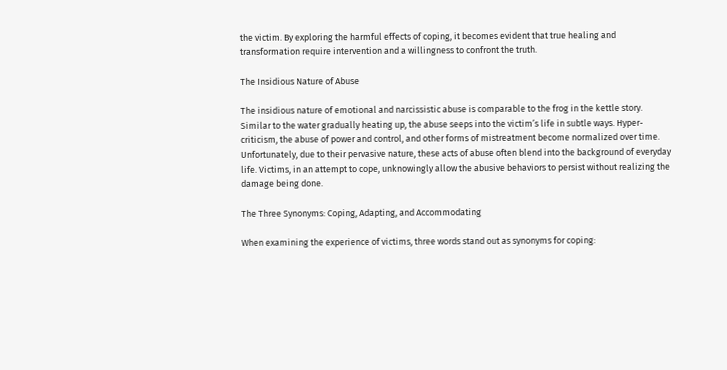the victim. By exploring the harmful effects of coping, it becomes evident that true healing and transformation require intervention and a willingness to confront the truth.

The Insidious Nature of Abuse

The insidious nature of emotional and narcissistic abuse is comparable to the frog in the kettle story. Similar to the water gradually heating up, the abuse seeps into the victim’s life in subtle ways. Hyper-criticism, the abuse of power and control, and other forms of mistreatment become normalized over time. Unfortunately, due to their pervasive nature, these acts of abuse often blend into the background of everyday life. Victims, in an attempt to cope, unknowingly allow the abusive behaviors to persist without realizing the damage being done.

The Three Synonyms: Coping, Adapting, and Accommodating

When examining the experience of victims, three words stand out as synonyms for coping: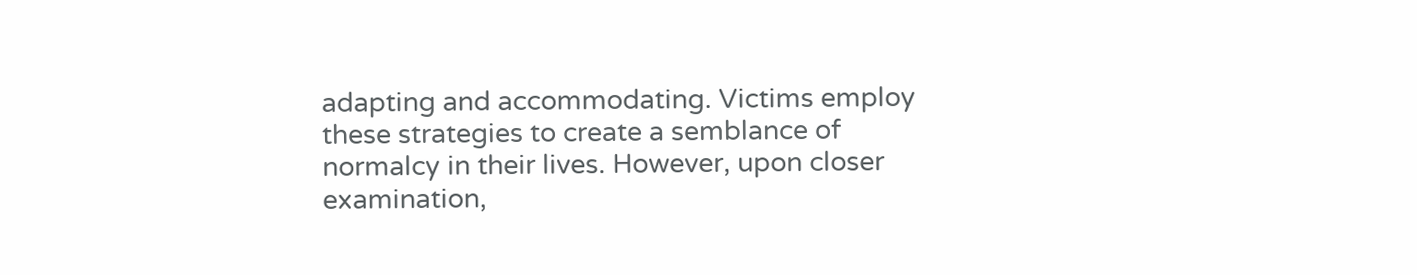adapting and accommodating. Victims employ these strategies to create a semblance of normalcy in their lives. However, upon closer examination,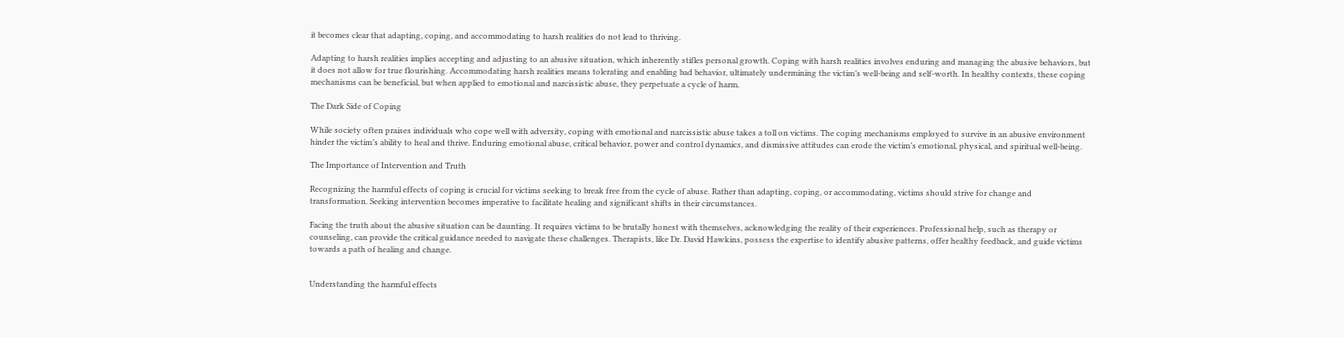it becomes clear that adapting, coping, and accommodating to harsh realities do not lead to thriving.

Adapting to harsh realities implies accepting and adjusting to an abusive situation, which inherently stifles personal growth. Coping with harsh realities involves enduring and managing the abusive behaviors, but it does not allow for true flourishing. Accommodating harsh realities means tolerating and enabling bad behavior, ultimately undermining the victim’s well-being and self-worth. In healthy contexts, these coping mechanisms can be beneficial, but when applied to emotional and narcissistic abuse, they perpetuate a cycle of harm.

The Dark Side of Coping

While society often praises individuals who cope well with adversity, coping with emotional and narcissistic abuse takes a toll on victims. The coping mechanisms employed to survive in an abusive environment hinder the victim’s ability to heal and thrive. Enduring emotional abuse, critical behavior, power and control dynamics, and dismissive attitudes can erode the victim’s emotional, physical, and spiritual well-being.

The Importance of Intervention and Truth

Recognizing the harmful effects of coping is crucial for victims seeking to break free from the cycle of abuse. Rather than adapting, coping, or accommodating, victims should strive for change and transformation. Seeking intervention becomes imperative to facilitate healing and significant shifts in their circumstances.

Facing the truth about the abusive situation can be daunting. It requires victims to be brutally honest with themselves, acknowledging the reality of their experiences. Professional help, such as therapy or counseling, can provide the critical guidance needed to navigate these challenges. Therapists, like Dr. David Hawkins, possess the expertise to identify abusive patterns, offer healthy feedback, and guide victims towards a path of healing and change.


Understanding the harmful effects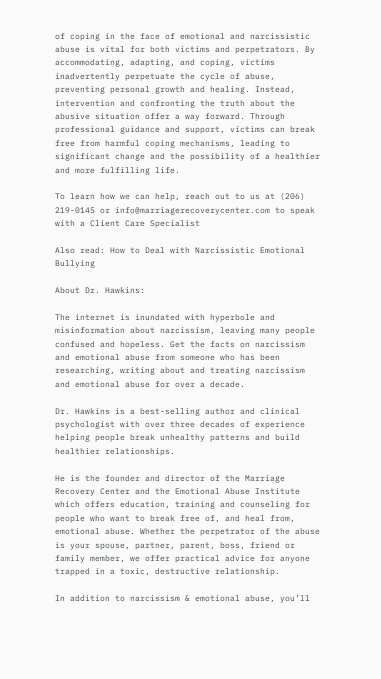of coping in the face of emotional and narcissistic abuse is vital for both victims and perpetrators. By accommodating, adapting, and coping, victims inadvertently perpetuate the cycle of abuse, preventing personal growth and healing. Instead, intervention and confronting the truth about the abusive situation offer a way forward. Through professional guidance and support, victims can break free from harmful coping mechanisms, leading to significant change and the possibility of a healthier and more fulfilling life.

To learn how we can help, reach out to us at (206) 219-0145 or info@marriagerecoverycenter.com to speak with a Client Care Specialist

Also read: How to Deal with Narcissistic Emotional Bullying

About Dr. Hawkins:

The internet is inundated with hyperbole and misinformation about narcissism, leaving many people confused and hopeless. Get the facts on narcissism and emotional abuse from someone who has been researching, writing about and treating narcissism and emotional abuse for over a decade.

Dr. Hawkins is a best-selling author and clinical psychologist with over three decades of experience helping people break unhealthy patterns and build healthier relationships.

He is the founder and director of the Marriage Recovery Center and the Emotional Abuse Institute which offers education, training and counseling for people who want to break free of, and heal from, emotional abuse. Whether the perpetrator of the abuse is your spouse, partner, parent, boss, friend or family member, we offer practical advice for anyone trapped in a toxic, destructive relationship.

In addition to narcissism & emotional abuse, you’ll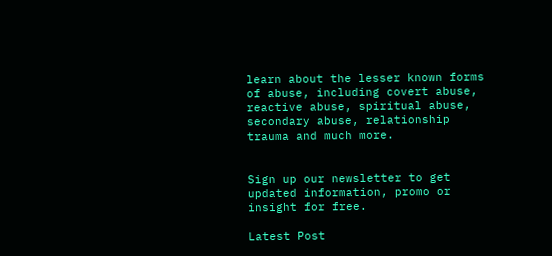learn about the lesser known forms of abuse, including covert abuse, reactive abuse, spiritual abuse, secondary abuse, relationship trauma and much more.


Sign up our newsletter to get updated information, promo or insight for free.

Latest Post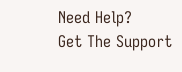Need Help?
Get The Support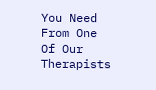You Need From One Of Our Therapists